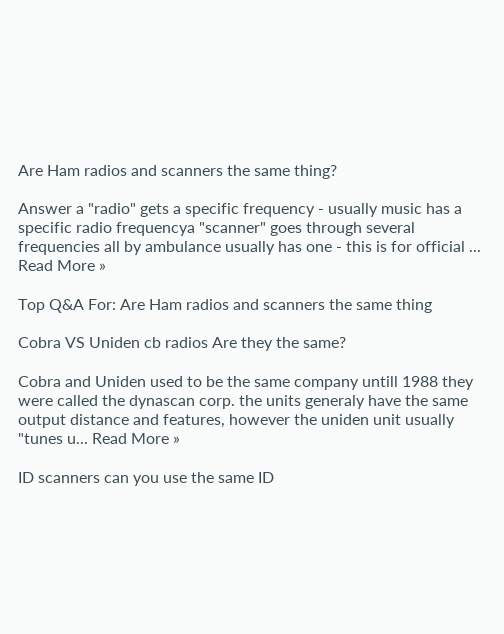Are Ham radios and scanners the same thing?

Answer a "radio" gets a specific frequency - usually music has a specific radio frequencya "scanner" goes through several frequencies all by ambulance usually has one - this is for official ... Read More »

Top Q&A For: Are Ham radios and scanners the same thing

Cobra VS Uniden cb radios Are they the same?

Cobra and Uniden used to be the same company untill 1988 they were called the dynascan corp. the units generaly have the same output distance and features, however the uniden unit usually "tunes u... Read More »

ID scanners can you use the same ID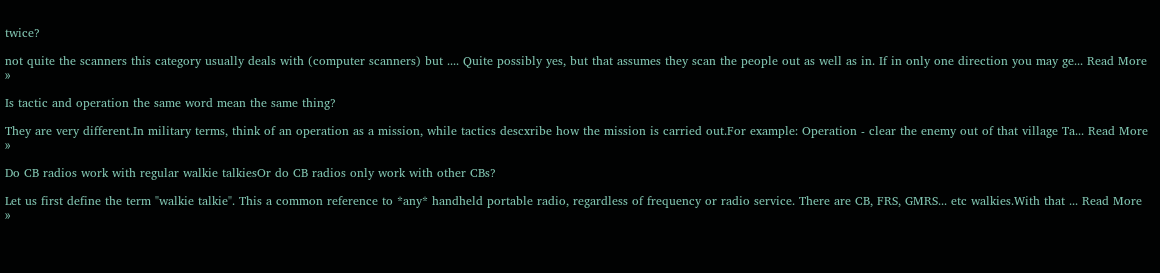twice?

not quite the scanners this category usually deals with (computer scanners) but .... Quite possibly yes, but that assumes they scan the people out as well as in. If in only one direction you may ge... Read More »

Is tactic and operation the same word mean the same thing?

They are very different.In military terms, think of an operation as a mission, while tactics descxribe how the mission is carried out.For example: Operation - clear the enemy out of that village Ta... Read More »

Do CB radios work with regular walkie talkiesOr do CB radios only work with other CBs?

Let us first define the term "walkie talkie". This a common reference to *any* handheld portable radio, regardless of frequency or radio service. There are CB, FRS, GMRS... etc walkies.With that ... Read More »